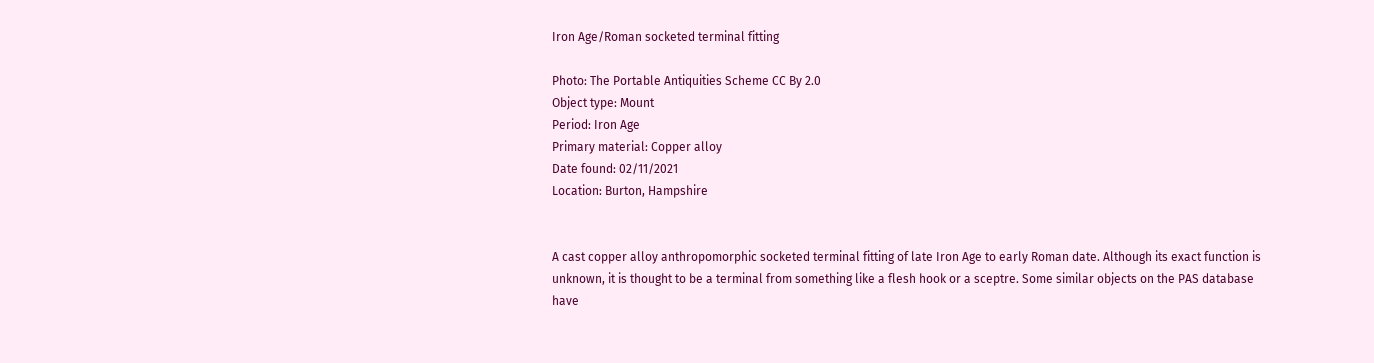Iron Age/Roman socketed terminal fitting

Photo: The Portable Antiquities Scheme CC By 2.0
Object type: Mount
Period: Iron Age
Primary material: Copper alloy
Date found: 02/11/2021
Location: Burton, Hampshire


A cast copper alloy anthropomorphic socketed terminal fitting of late Iron Age to early Roman date. Although its exact function is unknown, it is thought to be a terminal from something like a flesh hook or a sceptre. Some similar objects on the PAS database have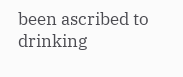been ascribed to drinking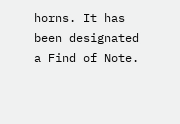horns. It has been designated a Find of Note.